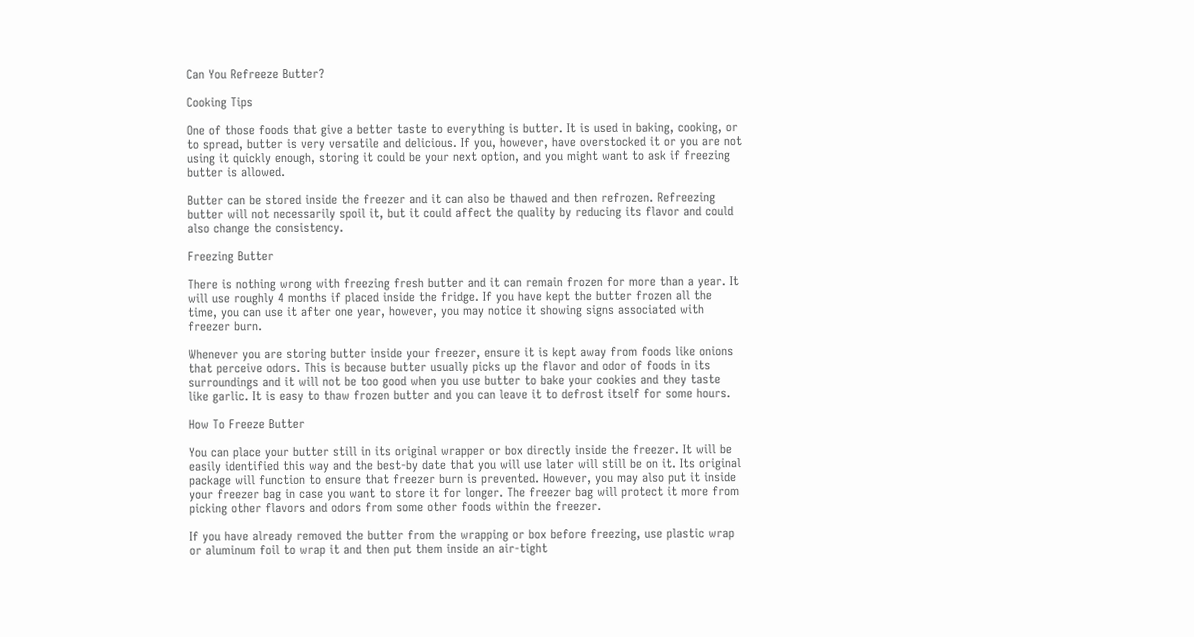Can You Refreeze Butter?

Cooking Tips

One of those foods that give a better taste to everything is butter. It is used in baking, cooking, or to spread, butter is very versatile and delicious. If you, however, have overstocked it or you are not using it quickly enough, storing it could be your next option, and you might want to ask if freezing butter is allowed.

Butter can be stored inside the freezer and it can also be thawed and then refrozen. Refreezing butter will not necessarily spoil it, but it could affect the quality by reducing its flavor and could also change the consistency.

Freezing Butter

There is nothing wrong with freezing fresh butter and it can remain frozen for more than a year. It will use roughly 4 months if placed inside the fridge. If you have kept the butter frozen all the time, you can use it after one year, however, you may notice it showing signs associated with freezer burn.

Whenever you are storing butter inside your freezer, ensure it is kept away from foods like onions that perceive odors. This is because butter usually picks up the flavor and odor of foods in its surroundings and it will not be too good when you use butter to bake your cookies and they taste like garlic. It is easy to thaw frozen butter and you can leave it to defrost itself for some hours.

How To Freeze Butter

You can place your butter still in its original wrapper or box directly inside the freezer. It will be easily identified this way and the best-by date that you will use later will still be on it. Its original package will function to ensure that freezer burn is prevented. However, you may also put it inside your freezer bag in case you want to store it for longer. The freezer bag will protect it more from picking other flavors and odors from some other foods within the freezer.

If you have already removed the butter from the wrapping or box before freezing, use plastic wrap or aluminum foil to wrap it and then put them inside an air-tight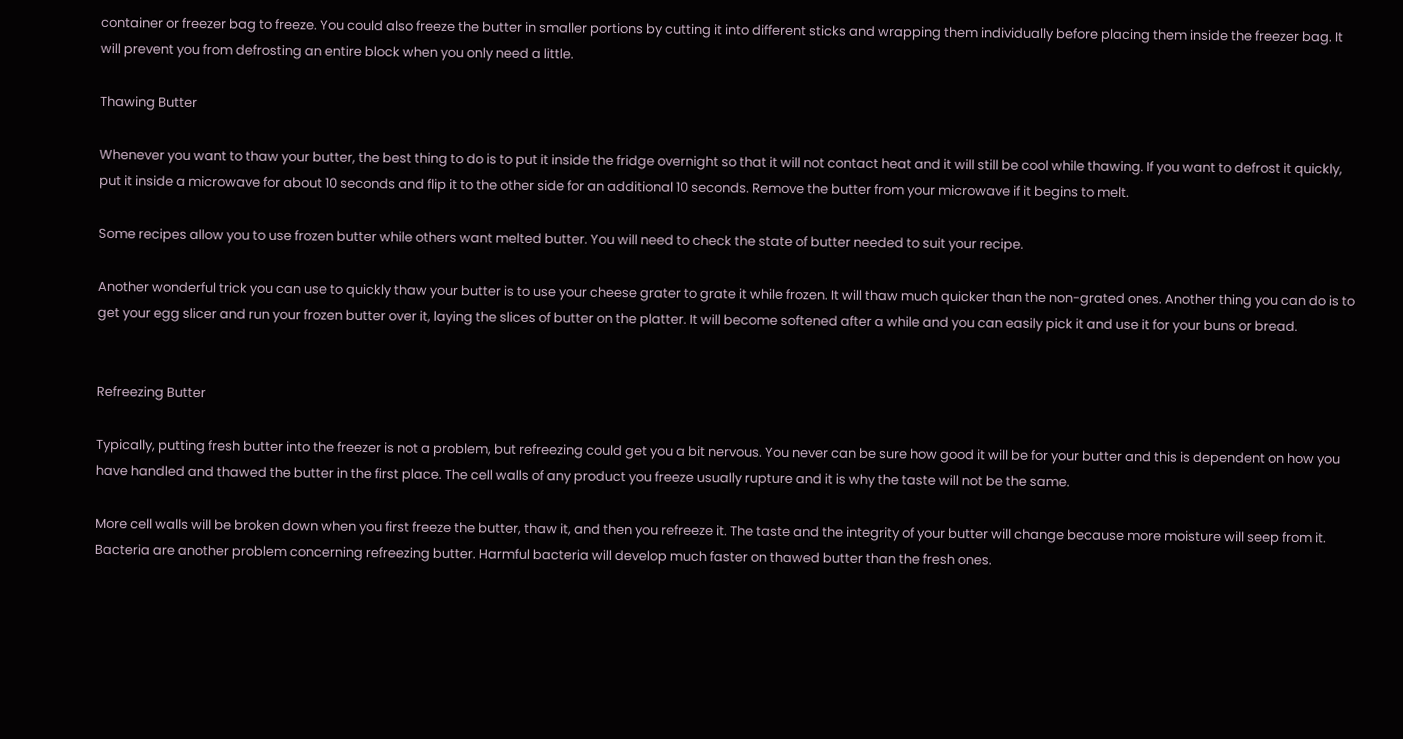container or freezer bag to freeze. You could also freeze the butter in smaller portions by cutting it into different sticks and wrapping them individually before placing them inside the freezer bag. It will prevent you from defrosting an entire block when you only need a little.

Thawing Butter

Whenever you want to thaw your butter, the best thing to do is to put it inside the fridge overnight so that it will not contact heat and it will still be cool while thawing. If you want to defrost it quickly, put it inside a microwave for about 10 seconds and flip it to the other side for an additional 10 seconds. Remove the butter from your microwave if it begins to melt.

Some recipes allow you to use frozen butter while others want melted butter. You will need to check the state of butter needed to suit your recipe.

Another wonderful trick you can use to quickly thaw your butter is to use your cheese grater to grate it while frozen. It will thaw much quicker than the non-grated ones. Another thing you can do is to get your egg slicer and run your frozen butter over it, laying the slices of butter on the platter. It will become softened after a while and you can easily pick it and use it for your buns or bread.


Refreezing Butter

Typically, putting fresh butter into the freezer is not a problem, but refreezing could get you a bit nervous. You never can be sure how good it will be for your butter and this is dependent on how you have handled and thawed the butter in the first place. The cell walls of any product you freeze usually rupture and it is why the taste will not be the same.

More cell walls will be broken down when you first freeze the butter, thaw it, and then you refreeze it. The taste and the integrity of your butter will change because more moisture will seep from it. Bacteria are another problem concerning refreezing butter. Harmful bacteria will develop much faster on thawed butter than the fresh ones.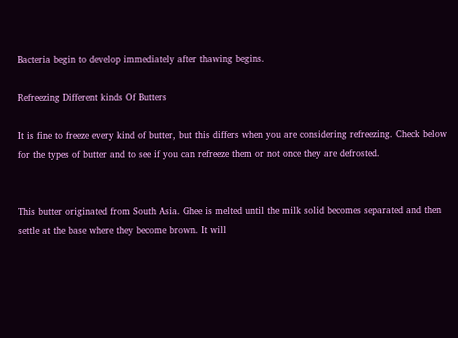Bacteria begin to develop immediately after thawing begins.

Refreezing Different kinds Of Butters

It is fine to freeze every kind of butter, but this differs when you are considering refreezing. Check below for the types of butter and to see if you can refreeze them or not once they are defrosted.


This butter originated from South Asia. Ghee is melted until the milk solid becomes separated and then settle at the base where they become brown. It will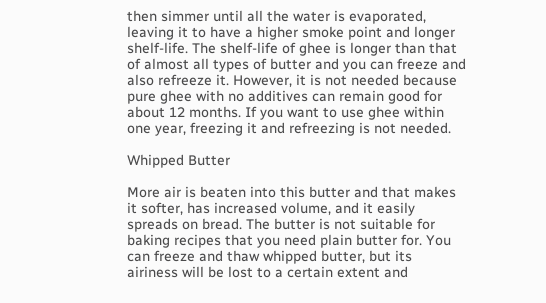then simmer until all the water is evaporated, leaving it to have a higher smoke point and longer shelf-life. The shelf-life of ghee is longer than that of almost all types of butter and you can freeze and also refreeze it. However, it is not needed because pure ghee with no additives can remain good for about 12 months. If you want to use ghee within one year, freezing it and refreezing is not needed.

Whipped Butter

More air is beaten into this butter and that makes it softer, has increased volume, and it easily spreads on bread. The butter is not suitable for baking recipes that you need plain butter for. You can freeze and thaw whipped butter, but its airiness will be lost to a certain extent and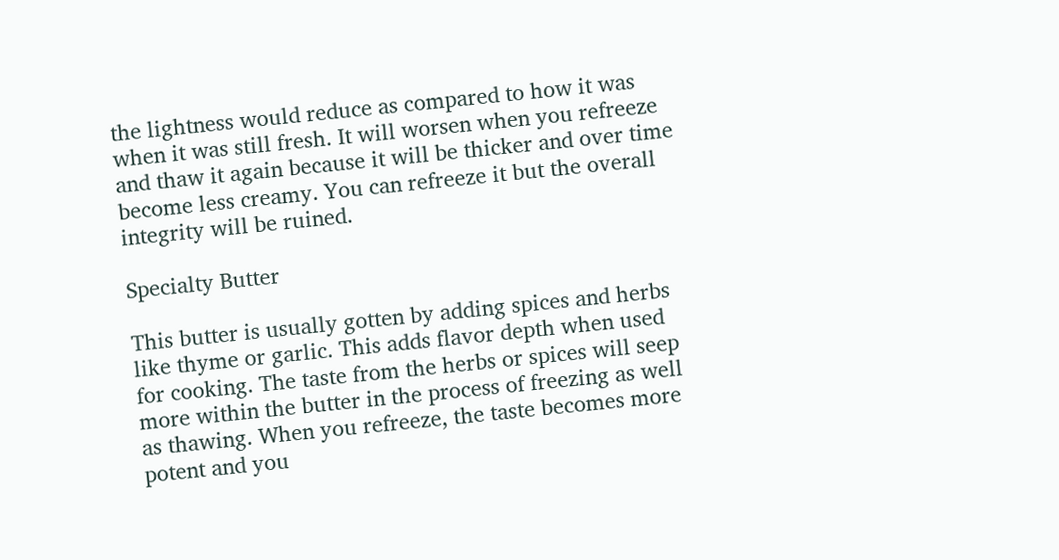the lightness would reduce as compared to how it was when it was still fresh. It will worsen when you refreeze and thaw it again because it will be thicker and over time become less creamy. You can refreeze it but the overall integrity will be ruined.

Specialty Butter

This butter is usually gotten by adding spices and herbs like thyme or garlic. This adds flavor depth when used for cooking. The taste from the herbs or spices will seep more within the butter in the process of freezing as well as thawing. When you refreeze, the taste becomes more potent and you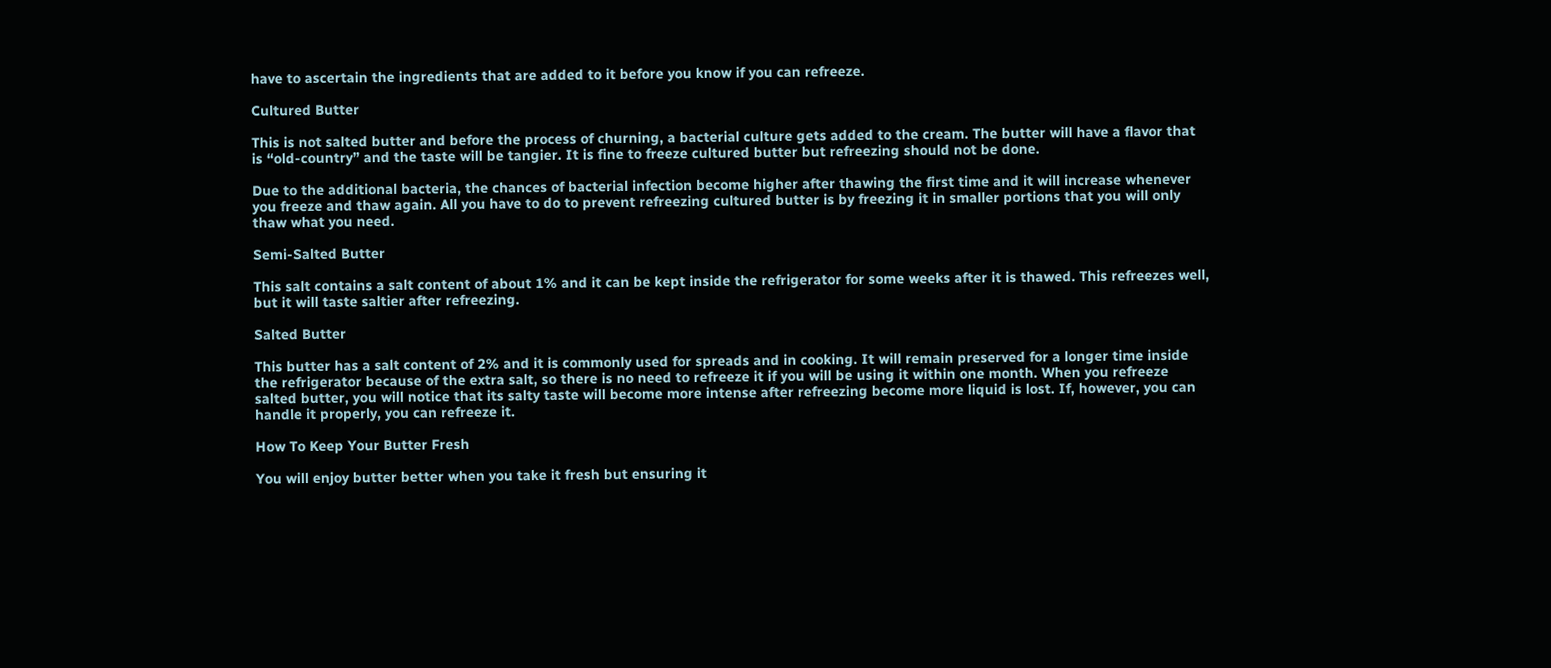have to ascertain the ingredients that are added to it before you know if you can refreeze.

Cultured Butter

This is not salted butter and before the process of churning, a bacterial culture gets added to the cream. The butter will have a flavor that is “old-country” and the taste will be tangier. It is fine to freeze cultured butter but refreezing should not be done.

Due to the additional bacteria, the chances of bacterial infection become higher after thawing the first time and it will increase whenever you freeze and thaw again. All you have to do to prevent refreezing cultured butter is by freezing it in smaller portions that you will only thaw what you need.

Semi-Salted Butter

This salt contains a salt content of about 1% and it can be kept inside the refrigerator for some weeks after it is thawed. This refreezes well, but it will taste saltier after refreezing.

Salted Butter

This butter has a salt content of 2% and it is commonly used for spreads and in cooking. It will remain preserved for a longer time inside the refrigerator because of the extra salt, so there is no need to refreeze it if you will be using it within one month. When you refreeze salted butter, you will notice that its salty taste will become more intense after refreezing become more liquid is lost. If, however, you can handle it properly, you can refreeze it.

How To Keep Your Butter Fresh

You will enjoy butter better when you take it fresh but ensuring it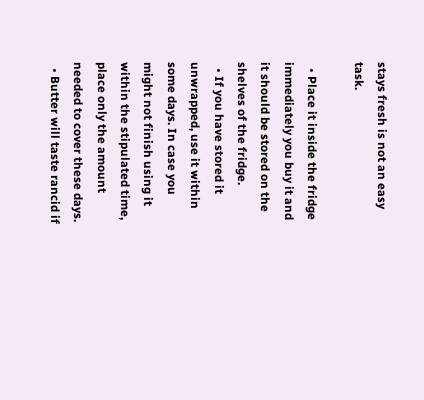stays fresh is not an easy task.

  • Place it inside the fridge immediately you buy it and it should be stored on the shelves of the fridge.
  • If you have stored it unwrapped, use it within some days. In case you might not finish using it within the stipulated time, place only the amount needed to cover these days.
  • Butter will taste rancid if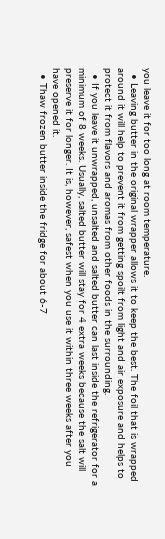you leave it for too long at room temperature.
  • Leaving butter in the original wrapper allows it to keep the best. The foil that is wrapped around it will help to prevent it from getting spoilt from light and air exposure and helps to protect it from flavors and aromas from other foods in the surrounding.
  • If you leave it unwrapped, unsalted and salted butter can last inside the refrigerator for a minimum of 8 weeks. Usually, salted butter will stay for 4 extra weeks because the salt will preserve it for longer. It is, however, safest when you use it within three weeks after you have opened it.
  • Thaw frozen butter inside the fridge for about 6-7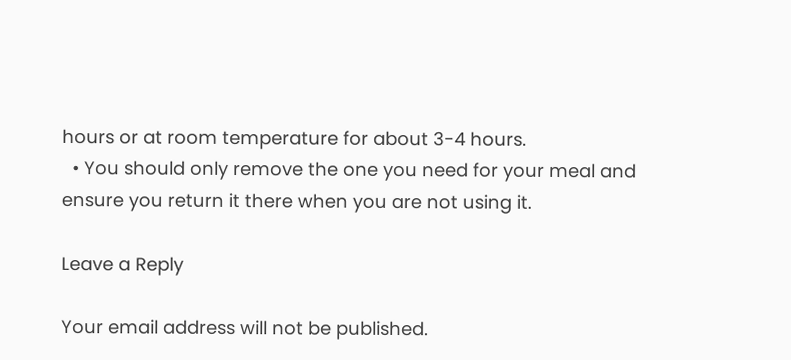hours or at room temperature for about 3-4 hours.
  • You should only remove the one you need for your meal and ensure you return it there when you are not using it.

Leave a Reply

Your email address will not be published.